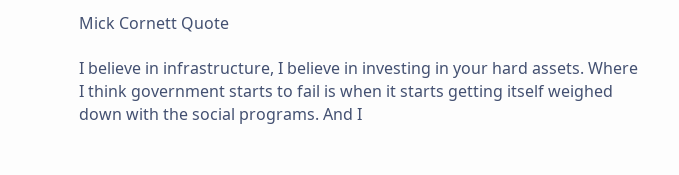Mick Cornett Quote

I believe in infrastructure, I believe in investing in your hard assets. Where I think government starts to fail is when it starts getting itself weighed down with the social programs. And I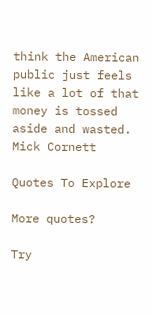think the American public just feels like a lot of that money is tossed aside and wasted.
Mick Cornett

Quotes To Explore

More quotes?

Try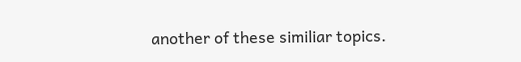another of these similiar topics.